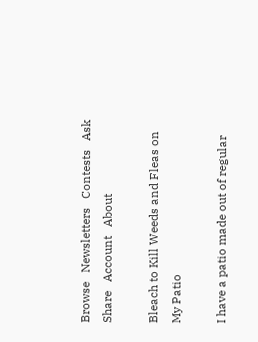Browse   Newsletters   Contests   Ask   Share   Account   About

Bleach to Kill Weeds and Fleas on My Patio

I have a patio made out of regular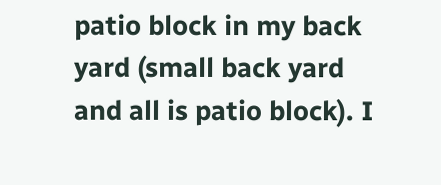patio block in my back yard (small back yard and all is patio block). I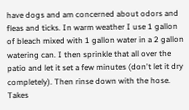have dogs and am concerned about odors and fleas and ticks. In warm weather I use 1 gallon of bleach mixed with 1 gallon water in a 2 gallon watering can. I then sprinkle that all over the patio and let it set a few minutes (don't let it dry completely). Then rinse down with the hose. Takes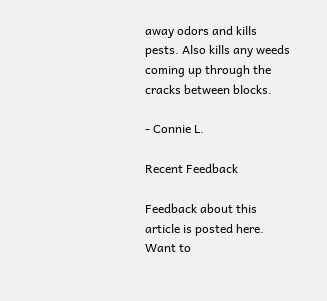away odors and kills pests. Also kills any weeds coming up through the cracks between blocks.

- Connie L.

Recent Feedback

Feedback about this article is posted here. Want to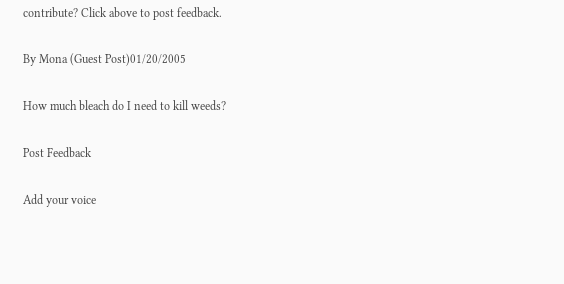contribute? Click above to post feedback.

By Mona (Guest Post)01/20/2005

How much bleach do I need to kill weeds?

Post Feedback

Add your voice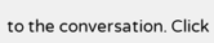to the conversation. Click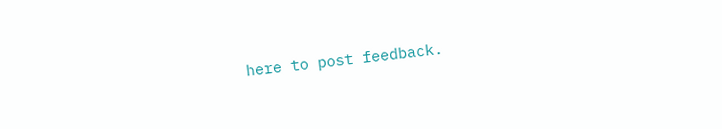here to post feedback.